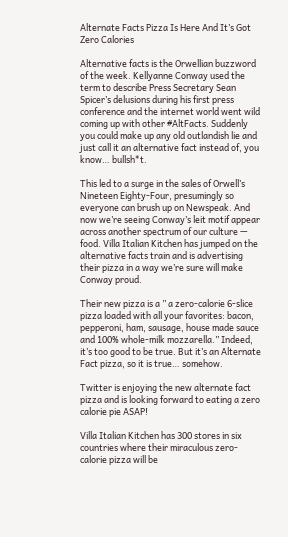Alternate Facts Pizza Is Here And It’s Got Zero Calories

Alternative facts is the Orwellian buzzword of the week. Kellyanne Conway used the term to describe Press Secretary Sean Spicer’s delusions during his first press conference and the internet world went wild coming up with other #AltFacts. Suddenly you could make up any old outlandish lie and just call it an alternative fact instead of, you know… bullsh*t.

This led to a surge in the sales of Orwell’s Nineteen Eighty-Four, presumingly so everyone can brush up on Newspeak. And now we’re seeing Conway’s leit motif appear across another spectrum of our culture — food. Villa Italian Kitchen has jumped on the alternative facts train and is advertising their pizza in a way we’re sure will make Conway proud.

Their new pizza is a ” a zero-calorie 6-slice pizza loaded with all your favorites: bacon, pepperoni, ham, sausage, house made sauce and 100% whole-milk mozzarella.” Indeed, it’s too good to be true. But it’s an Alternate Fact pizza, so it is true… somehow.

Twitter is enjoying the new alternate fact pizza and is looking forward to eating a zero calorie pie ASAP!

Villa Italian Kitchen has 300 stores in six countries where their miraculous zero-calorie pizza will be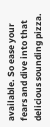available. So ease your fears and dive into that delicious sounding pizza.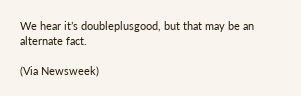We hear it’s doubleplusgood, but that may be an alternate fact.

(Via Newsweek)